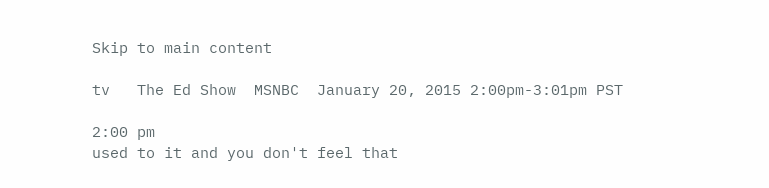Skip to main content

tv   The Ed Show  MSNBC  January 20, 2015 2:00pm-3:01pm PST

2:00 pm
used to it and you don't feel that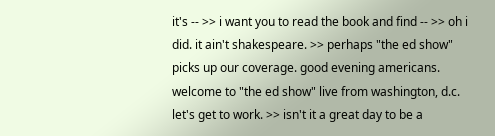it's -- >> i want you to read the book and find -- >> oh i did. it ain't shakespeare. >> perhaps "the ed show" picks up our coverage. good evening americans. welcome to "the ed show" live from washington, d.c. let's get to work. >> isn't it a great day to be a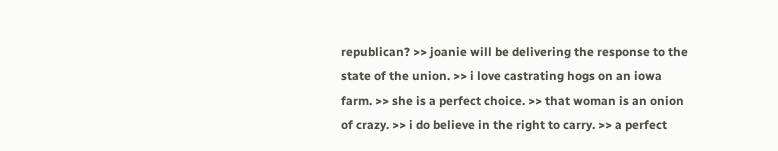republican? >> joanie will be delivering the response to the state of the union. >> i love castrating hogs on an iowa farm. >> she is a perfect choice. >> that woman is an onion of crazy. >> i do believe in the right to carry. >> a perfect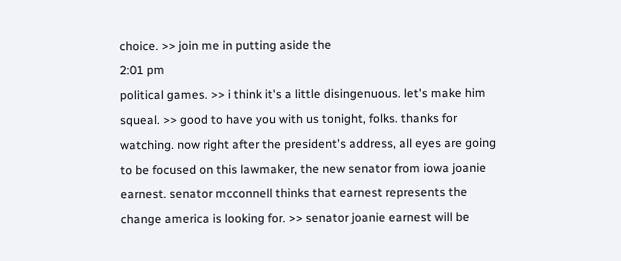choice. >> join me in putting aside the
2:01 pm
political games. >> i think it's a little disingenuous. let's make him squeal. >> good to have you with us tonight, folks. thanks for watching. now right after the president's address, all eyes are going to be focused on this lawmaker, the new senator from iowa joanie earnest. senator mcconnell thinks that earnest represents the change america is looking for. >> senator joanie earnest will be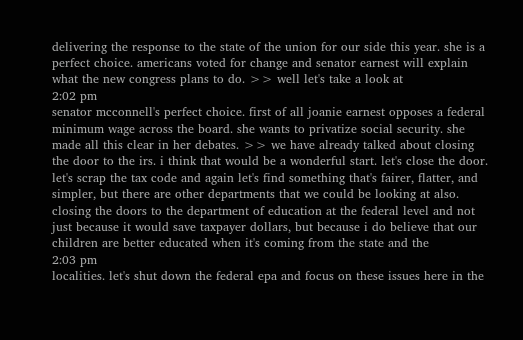delivering the response to the state of the union for our side this year. she is a perfect choice. americans voted for change and senator earnest will explain what the new congress plans to do. >> well let's take a look at
2:02 pm
senator mcconnell's perfect choice. first of all joanie earnest opposes a federal minimum wage across the board. she wants to privatize social security. she made all this clear in her debates. >> we have already talked about closing the door to the irs. i think that would be a wonderful start. let's close the door. let's scrap the tax code and again let's find something that's fairer, flatter, and simpler, but there are other departments that we could be looking at also. closing the doors to the department of education at the federal level and not just because it would save taxpayer dollars, but because i do believe that our children are better educated when it's coming from the state and the
2:03 pm
localities. let's shut down the federal epa and focus on these issues here in the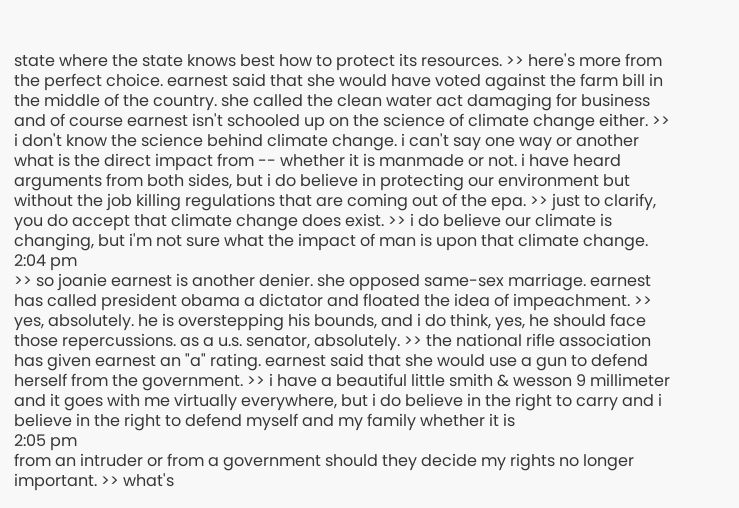state where the state knows best how to protect its resources. >> here's more from the perfect choice. earnest said that she would have voted against the farm bill in the middle of the country. she called the clean water act damaging for business and of course earnest isn't schooled up on the science of climate change either. >> i don't know the science behind climate change. i can't say one way or another what is the direct impact from -- whether it is manmade or not. i have heard arguments from both sides, but i do believe in protecting our environment but without the job killing regulations that are coming out of the epa. >> just to clarify, you do accept that climate change does exist. >> i do believe our climate is changing, but i'm not sure what the impact of man is upon that climate change.
2:04 pm
>> so joanie earnest is another denier. she opposed same-sex marriage. earnest has called president obama a dictator and floated the idea of impeachment. >> yes, absolutely. he is overstepping his bounds, and i do think, yes, he should face those repercussions. as a u.s. senator, absolutely. >> the national rifle association has given earnest an "a" rating. earnest said that she would use a gun to defend herself from the government. >> i have a beautiful little smith & wesson 9 millimeter and it goes with me virtually everywhere, but i do believe in the right to carry and i believe in the right to defend myself and my family whether it is
2:05 pm
from an intruder or from a government should they decide my rights no longer important. >> what's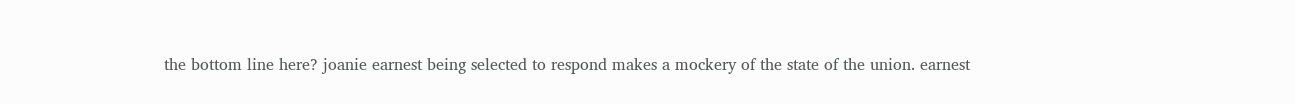the bottom line here? joanie earnest being selected to respond makes a mockery of the state of the union. earnest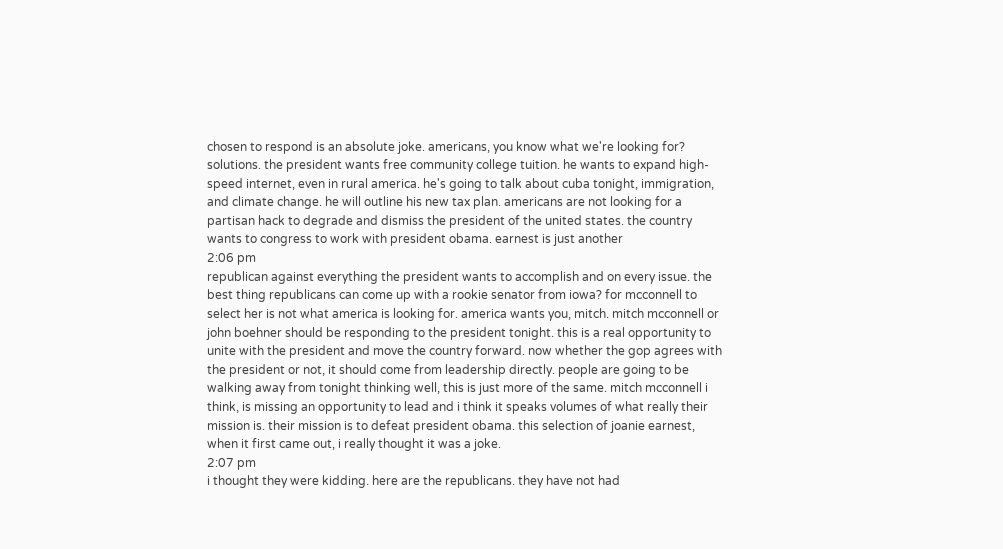chosen to respond is an absolute joke. americans, you know what we're looking for? solutions. the president wants free community college tuition. he wants to expand high-speed internet, even in rural america. he's going to talk about cuba tonight, immigration, and climate change. he will outline his new tax plan. americans are not looking for a partisan hack to degrade and dismiss the president of the united states. the country wants to congress to work with president obama. earnest is just another
2:06 pm
republican against everything the president wants to accomplish and on every issue. the best thing republicans can come up with a rookie senator from iowa? for mcconnell to select her is not what america is looking for. america wants you, mitch. mitch mcconnell or john boehner should be responding to the president tonight. this is a real opportunity to unite with the president and move the country forward. now whether the gop agrees with the president or not, it should come from leadership directly. people are going to be walking away from tonight thinking well, this is just more of the same. mitch mcconnell i think, is missing an opportunity to lead and i think it speaks volumes of what really their mission is. their mission is to defeat president obama. this selection of joanie earnest, when it first came out, i really thought it was a joke.
2:07 pm
i thought they were kidding. here are the republicans. they have not had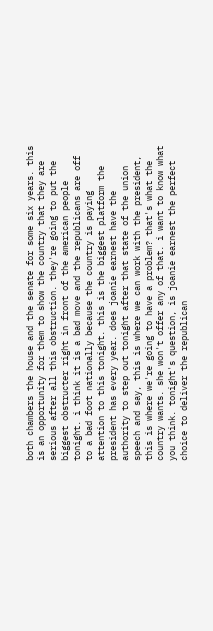both chambers the house and the senate for some six years. this is an opportunity for them to show the country that they are serious after all this obstruction. they're going to put the biggest obstructer right in front of the american people tonight. i think it is a bad move and the republicans are off to a bad foot nationally because the country is paying attention to this tonight. this is the biggest platform the president has every year. does joanie earnest have the authority to step out tonight after that state of the union speech and say, this is where we can work with the president, this is where we're going to have a problem? that's what the country wants. she won't offer any of that. i want to know what you think. tonight's question, is joanie earnest the perfect choice to deliver the republican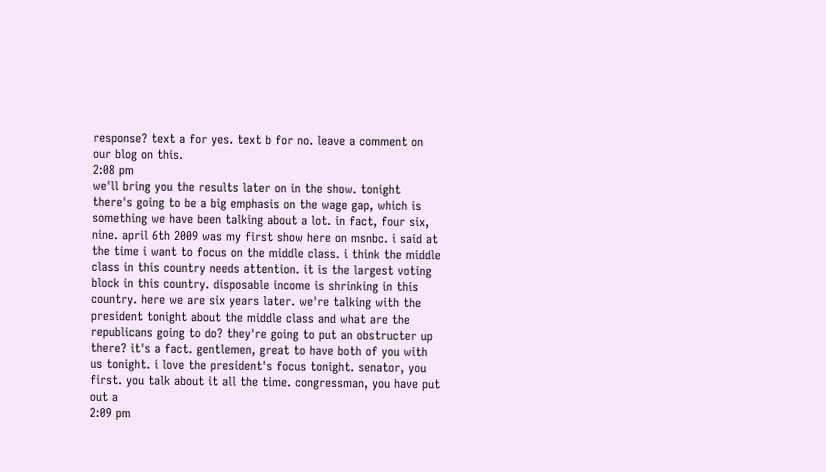response? text a for yes. text b for no. leave a comment on our blog on this.
2:08 pm
we'll bring you the results later on in the show. tonight there's going to be a big emphasis on the wage gap, which is something we have been talking about a lot. in fact, four six, nine. april 6th 2009 was my first show here on msnbc. i said at the time i want to focus on the middle class. i think the middle class in this country needs attention. it is the largest voting block in this country. disposable income is shrinking in this country. here we are six years later. we're talking with the president tonight about the middle class and what are the republicans going to do? they're going to put an obstructer up there? it's a fact. gentlemen, great to have both of you with us tonight. i love the president's focus tonight. senator, you first. you talk about it all the time. congressman, you have put out a
2:09 pm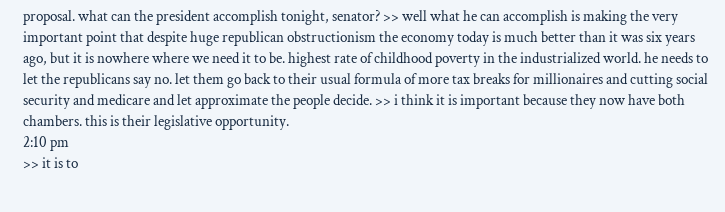proposal. what can the president accomplish tonight, senator? >> well what he can accomplish is making the very important point that despite huge republican obstructionism the economy today is much better than it was six years ago, but it is nowhere where we need it to be. highest rate of childhood poverty in the industrialized world. he needs to let the republicans say no. let them go back to their usual formula of more tax breaks for millionaires and cutting social security and medicare and let approximate the people decide. >> i think it is important because they now have both chambers. this is their legislative opportunity.
2:10 pm
>> it is to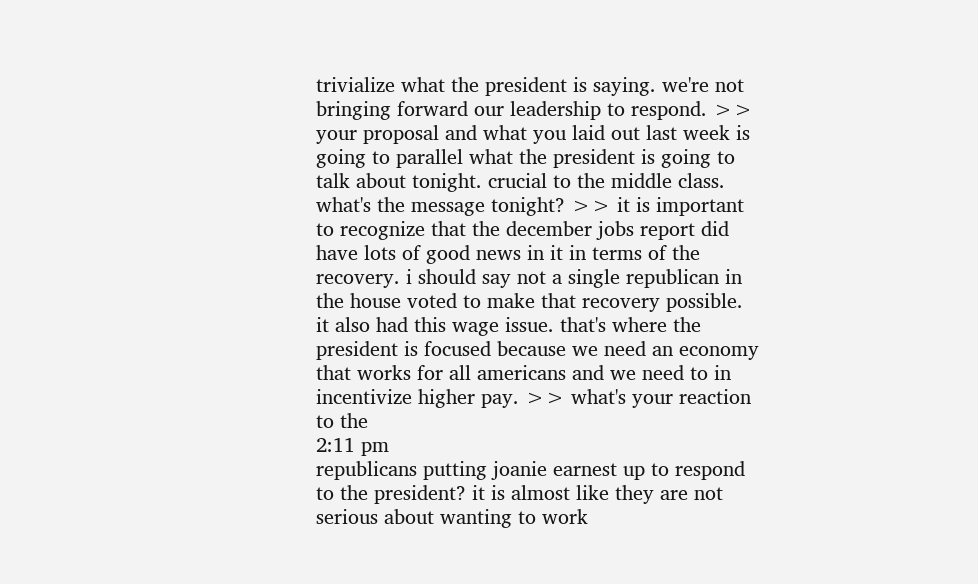trivialize what the president is saying. we're not bringing forward our leadership to respond. >> your proposal and what you laid out last week is going to parallel what the president is going to talk about tonight. crucial to the middle class. what's the message tonight? >> it is important to recognize that the december jobs report did have lots of good news in it in terms of the recovery. i should say not a single republican in the house voted to make that recovery possible. it also had this wage issue. that's where the president is focused because we need an economy that works for all americans and we need to in incentivize higher pay. >> what's your reaction to the
2:11 pm
republicans putting joanie earnest up to respond to the president? it is almost like they are not serious about wanting to work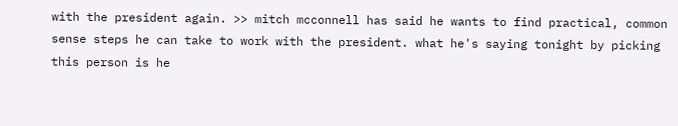with the president again. >> mitch mcconnell has said he wants to find practical, common sense steps he can take to work with the president. what he's saying tonight by picking this person is he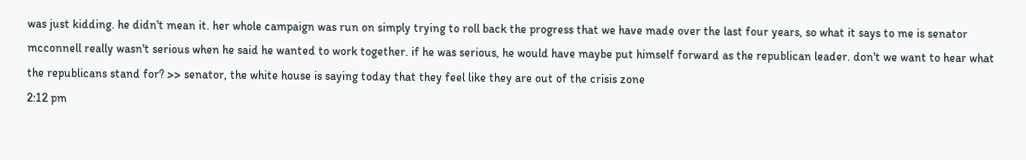was just kidding. he didn't mean it. her whole campaign was run on simply trying to roll back the progress that we have made over the last four years, so what it says to me is senator mcconnell really wasn't serious when he said he wanted to work together. if he was serious, he would have maybe put himself forward as the republican leader. don't we want to hear what the republicans stand for? >> senator, the white house is saying today that they feel like they are out of the crisis zone
2:12 pm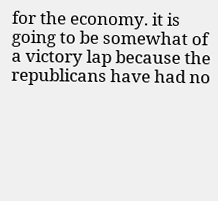for the economy. it is going to be somewhat of a victory lap because the republicans have had no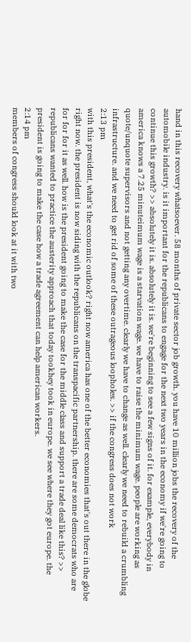hand in this recovery whatsoever. 58 months of private sector job growth. you have 10 million jobs the recovery of the automobile industry. is it important for the republicans to engage for the next two years in the economy if we're going to continue this growth? >> absolutely it is. absolutely it is. we're beginning to see a few signs of it. for example, everybody in america knows a 7.25 minuteimum wage is a starvation wage. we have to raise the minimum wage. people are working as quote/unquote supervisors and not getting any overtime. clearly we have to change as well. clearly we need to rebuild a crumbling infrastructure. and we need to get rid of some of these outrageous loopholes. >> if the congress does not work
2:13 pm
with this president, what's the economic outlook? right now america has one of the better economies that's out there in the globe right now. the president is now siding with the republicans on the transpacific partnership. there are some democrats who are for for for it as well. how is the president going to make the case for the middle class and support a trade deal like this? >> republicans wanted to practice the austerity approach that today tookhey took in europe. we see where they got europe. the president is going to make the case how a trade agreement can help american workers.
2:14 pm
members of congress should look at it with two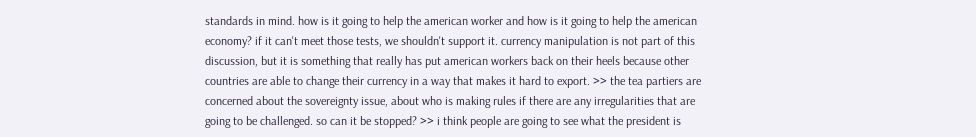standards in mind. how is it going to help the american worker and how is it going to help the american economy? if it can't meet those tests, we shouldn't support it. currency manipulation is not part of this discussion, but it is something that really has put american workers back on their heels because other countries are able to change their currency in a way that makes it hard to export. >> the tea partiers are concerned about the sovereignty issue, about who is making rules if there are any irregularities that are going to be challenged. so can it be stopped? >> i think people are going to see what the president is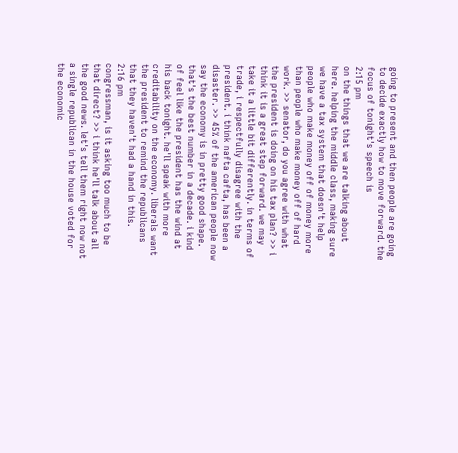going to present and then people are going to decide exactly how to move forward. the focus of tonight's speech is
2:15 pm
on the things that we are talking about here. helping the middle class, making sure we have a tax system that doesn't help people who make money off of money more than people who make money off of hard work. >> senator, do you agree with what the president is doing on his tax plan? >> i think it is a great step forward. we may take it a little bit differently. in terms of trade, i respectfully disagree with the president. i think nafta cafta, has been a disaster. >> 45% of the american people now say the economy is in pretty good shape. that's the best number in a decade. i kind of feel like the president has the wind at his back tonight. he'll speak with more creditability on the economy. liberals want the president to remind the republicans that they haven't had a hand in this.
2:16 pm
congressman, is it asking too much to be that direct? >> i think he'll talk about all the good news. let's tell them right now not a single republican in the house voted for the economic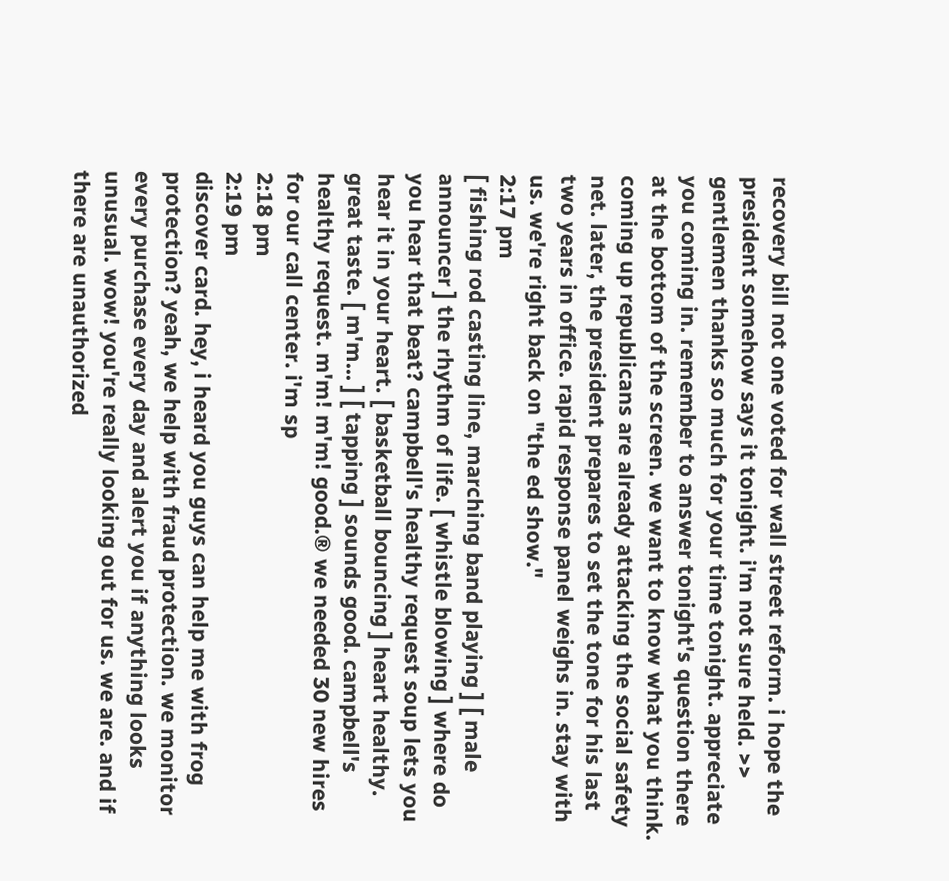recovery bill not one voted for wall street reform. i hope the president somehow says it tonight. i'm not sure held. >> gentlemen thanks so much for your time tonight. appreciate you coming in. remember to answer tonight's question there at the bottom of the screen. we want to know what you think. coming up republicans are already attacking the social safety net. later, the president prepares to set the tone for his last two years in office. rapid response panel weighs in. stay with us. we're right back on "the ed show."
2:17 pm
[ fishing rod casting line, marching band playing ] [ male announcer ] the rhythm of life. [ whistle blowing ] where do you hear that beat? campbell's healthy request soup lets you hear it in your heart. [ basketball bouncing ] heart healthy. great taste. [ m'm... ] [ tapping ] sounds good. campbell's healthy request. m'm! m'm! good.® we needed 30 new hires for our call center. i'm sp
2:18 pm
2:19 pm
discover card. hey, i heard you guys can help me with frog protection? yeah, we help with fraud protection. we monitor every purchase every day and alert you if anything looks unusual. wow! you're really looking out for us. we are. and if there are unauthorized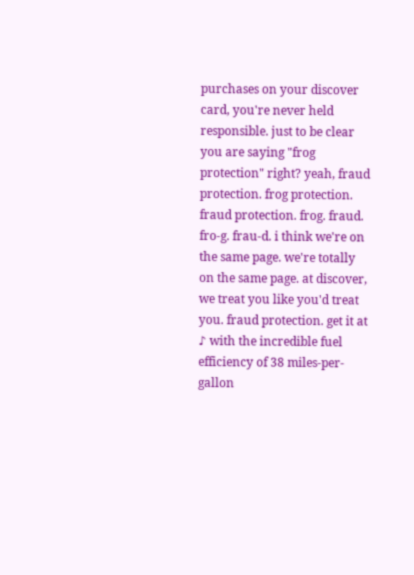purchases on your discover card, you're never held responsible. just to be clear you are saying "frog protection" right? yeah, fraud protection. frog protection. fraud protection. frog. fraud. fro-g. frau-d. i think we're on the same page. we're totally on the same page. at discover, we treat you like you'd treat you. fraud protection. get it at ♪ with the incredible fuel efficiency of 38 miles-per-gallon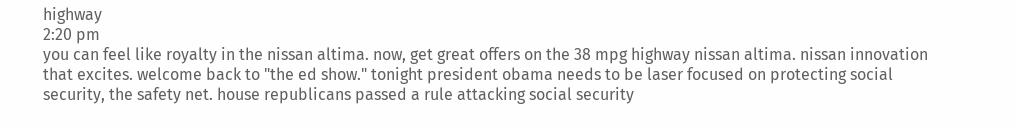highway
2:20 pm
you can feel like royalty in the nissan altima. now, get great offers on the 38 mpg highway nissan altima. nissan innovation that excites. welcome back to "the ed show." tonight president obama needs to be laser focused on protecting social security, the safety net. house republicans passed a rule attacking social security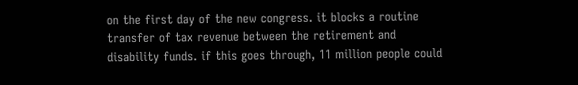on the first day of the new congress. it blocks a routine transfer of tax revenue between the retirement and disability funds. if this goes through, 11 million people could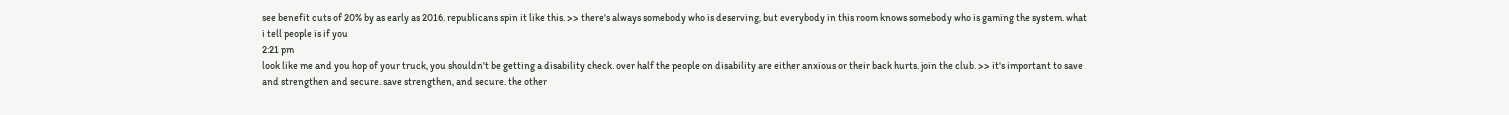see benefit cuts of 20% by as early as 2016. republicans spin it like this. >> there's always somebody who is deserving, but everybody in this room knows somebody who is gaming the system. what i tell people is if you
2:21 pm
look like me and you hop of your truck, you shouldn't be getting a disability check. over half the people on disability are either anxious or their back hurts. join the club. >> it's important to save and strengthen and secure. save strengthen, and secure. the other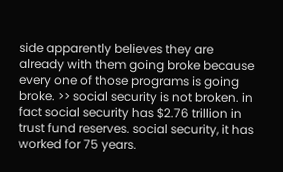side apparently believes they are already with them going broke because every one of those programs is going broke. >> social security is not broken. in fact social security has $2.76 trillion in trust fund reserves. social security, it has worked for 75 years.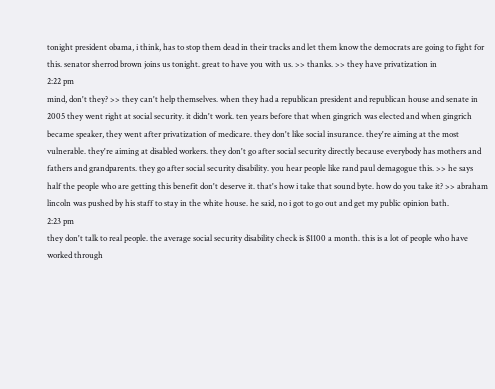tonight president obama, i think, has to stop them dead in their tracks and let them know the democrats are going to fight for this. senator sherrod brown joins us tonight. great to have you with us. >> thanks. >> they have privatization in
2:22 pm
mind, don't they? >> they can't help themselves. when they had a republican president and republican house and senate in 2005 they went right at social security. it didn't work. ten years before that when gingrich was elected and when gingrich became speaker, they went after privatization of medicare. they don't like social insurance. they're aiming at the most vulnerable. they're aiming at disabled workers. they don't go after social security directly because everybody has mothers and fathers and grandparents. they go after social security disability. you hear people like rand paul demagogue this. >> he says half the people who are getting this benefit don't deserve it. that's how i take that sound byte. how do you take it? >> abraham lincoln was pushed by his staff to stay in the white house. he said, no i got to go out and get my public opinion bath.
2:23 pm
they don't talk to real people. the average social security disability check is $1100 a month. this is a lot of people who have worked through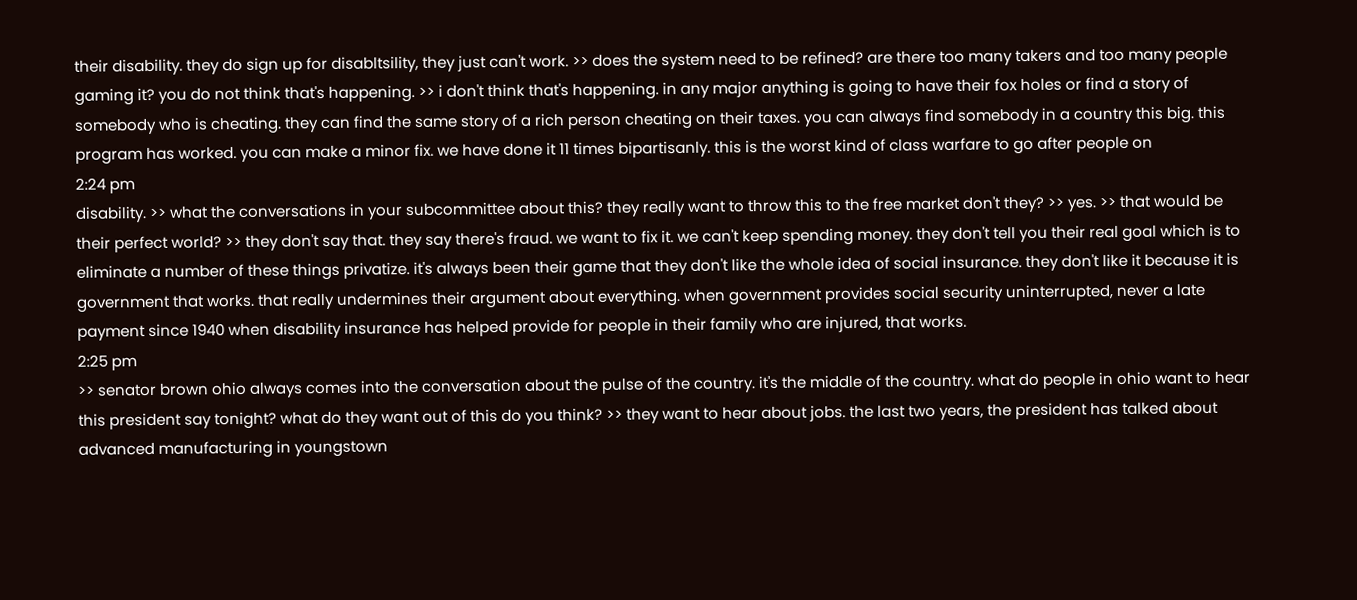their disability. they do sign up for disabltsility, they just can't work. >> does the system need to be refined? are there too many takers and too many people gaming it? you do not think that's happening. >> i don't think that's happening. in any major anything is going to have their fox holes or find a story of somebody who is cheating. they can find the same story of a rich person cheating on their taxes. you can always find somebody in a country this big. this program has worked. you can make a minor fix. we have done it 11 times bipartisanly. this is the worst kind of class warfare to go after people on
2:24 pm
disability. >> what the conversations in your subcommittee about this? they really want to throw this to the free market don't they? >> yes. >> that would be their perfect world? >> they don't say that. they say there's fraud. we want to fix it. we can't keep spending money. they don't tell you their real goal which is to eliminate a number of these things privatize. it's always been their game that they don't like the whole idea of social insurance. they don't like it because it is government that works. that really undermines their argument about everything. when government provides social security uninterrupted, never a late payment since 1940 when disability insurance has helped provide for people in their family who are injured, that works.
2:25 pm
>> senator brown ohio always comes into the conversation about the pulse of the country. it's the middle of the country. what do people in ohio want to hear this president say tonight? what do they want out of this do you think? >> they want to hear about jobs. the last two years, the president has talked about advanced manufacturing in youngstown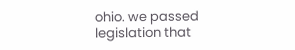ohio. we passed legislation that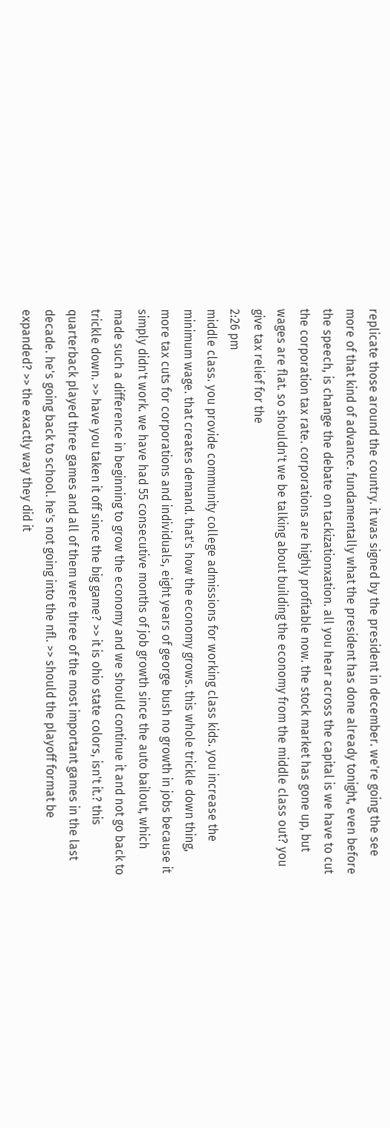replicate those around the country. it was signed by the president in december. we're going the see more of that kind of advance. fundamentally what the president has done already tonight, even before the speech, is change the debate on tackizationxation. all you hear across the capital is we have to cut the corporation tax rate. corporations are highly profitable now. the stock market has gone up, but wages are flat. so shouldn't we be talking about building the economy from the middle class out? you give tax relief for the
2:26 pm
middle class. you provide community college admissions for working class kids. you increase the minimum wage. that creates demand. that's how the economy grows. this whole trickle down thing, more tax cuts for corporations and individuals, eight years of george bush no growth in jobs because it simply didn't work. we have had 55 consecutive months of job growth since the auto bailout, which made such a difference in beginning to grow the economy and we should continue it and not go back to trickle down. >> have you taken it off since the big game? >> it is ohio state colors, isn't it.? this quarterback played three games and all of them were three of the most important games in the last decade. he's going back to school. he's not going into the nfl. >> should the playoff format be expanded? >> the exactly way they did it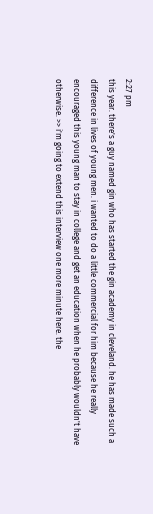2:27 pm
this year. there's a guy named gin who has started the gin academy in cleveland. he has made such a difference in lives of young men. i wanted to do a little commercial for him because he really encouraged this young man to stay in college and get an education when he probably wouldn't have otherwise. >> i'm going to extend this interview one more minute here. the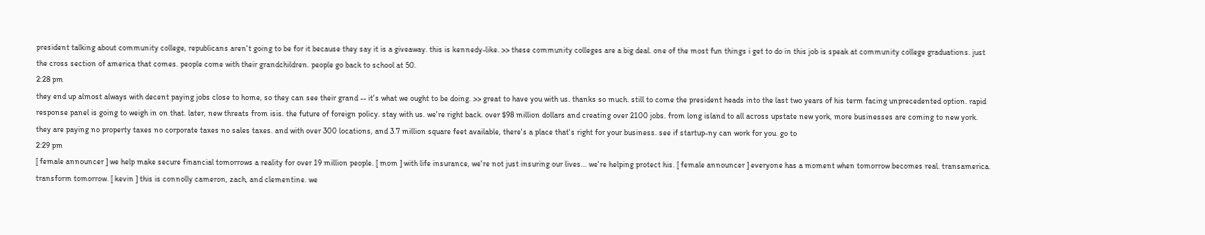president talking about community college, republicans aren't going to be for it because they say it is a giveaway. this is kennedy-like. >> these community colleges are a big deal. one of the most fun things i get to do in this job is speak at community college graduations. just the cross section of america that comes. people come with their grandchildren. people go back to school at 50.
2:28 pm
they end up almost always with decent paying jobs close to home, so they can see their grand -- it's what we ought to be doing. >> great to have you with us. thanks so much. still to come the president heads into the last two years of his term facing unprecedented option. rapid response panel is going to weigh in on that. later, new threats from isis. the future of foreign policy. stay with us. we're right back. over $98 million dollars and creating over 2100 jobs. from long island to all across upstate new york, more businesses are coming to new york. they are paying no property taxes no corporate taxes no sales taxes. and with over 300 locations, and 3.7 million square feet available, there's a place that's right for your business. see if startup-ny can work for you. go to
2:29 pm
[ female announcer ] we help make secure financial tomorrows a reality for over 19 million people. [ mom ] with life insurance, we're not just insuring our lives... we're helping protect his. [ female announcer ] everyone has a moment when tomorrow becomes real. transamerica. transform tomorrow. [ kevin ] this is connolly cameron, zach, and clementine. we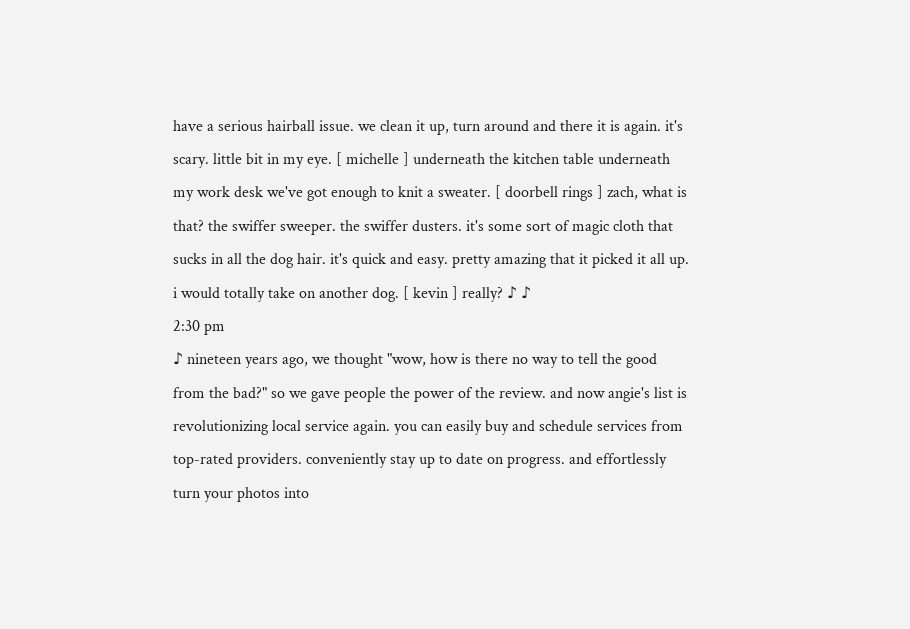have a serious hairball issue. we clean it up, turn around and there it is again. it's scary. little bit in my eye. [ michelle ] underneath the kitchen table underneath my work desk we've got enough to knit a sweater. [ doorbell rings ] zach, what is that? the swiffer sweeper. the swiffer dusters. it's some sort of magic cloth that sucks in all the dog hair. it's quick and easy. pretty amazing that it picked it all up. i would totally take on another dog. [ kevin ] really? ♪ ♪
2:30 pm
♪ nineteen years ago, we thought "wow, how is there no way to tell the good from the bad?" so we gave people the power of the review. and now angie's list is revolutionizing local service again. you can easily buy and schedule services from top-rated providers. conveniently stay up to date on progress. and effortlessly turn your photos into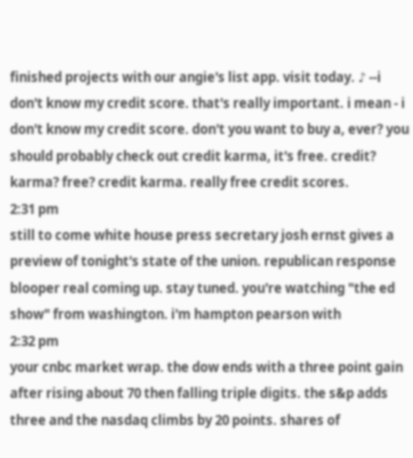finished projects with our angie's list app. visit today. ♪ --i don't know my credit score. that's really important. i mean - i don't know my credit score. don't you want to buy a, ever? you should probably check out credit karma, it's free. credit? karma? free? credit karma. really free credit scores.
2:31 pm
still to come white house press secretary josh ernst gives a preview of tonight's state of the union. republican response blooper real coming up. stay tuned. you're watching "the ed show" from washington. i'm hampton pearson with
2:32 pm
your cnbc market wrap. the dow ends with a three point gain after rising about 70 then falling triple digits. the s&p adds three and the nasdaq climbs by 20 points. shares of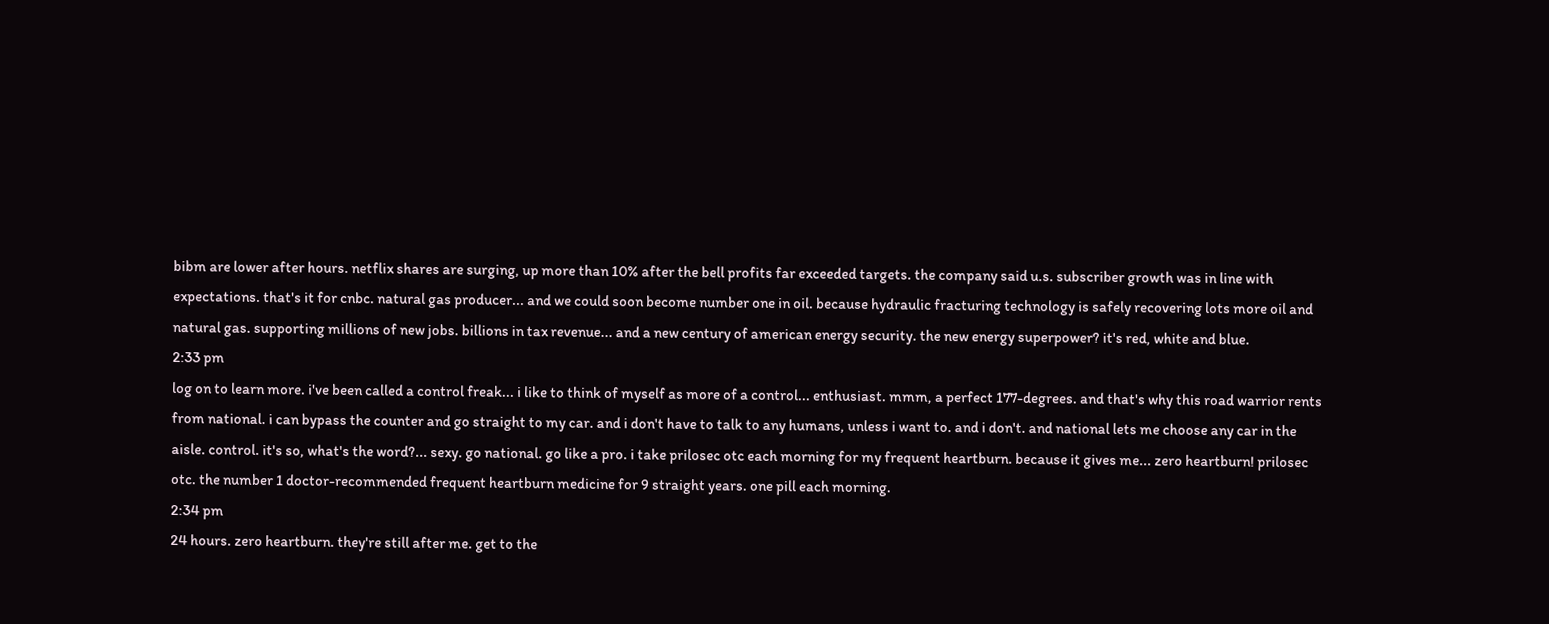bibm are lower after hours. netflix shares are surging, up more than 10% after the bell profits far exceeded targets. the company said u.s. subscriber growth was in line with expectations. that's it for cnbc. natural gas producer... and we could soon become number one in oil. because hydraulic fracturing technology is safely recovering lots more oil and natural gas. supporting millions of new jobs. billions in tax revenue... and a new century of american energy security. the new energy superpower? it's red, white and blue.
2:33 pm
log on to learn more. i've been called a control freak... i like to think of myself as more of a control... enthusiast. mmm, a perfect 177-degrees. and that's why this road warrior rents from national. i can bypass the counter and go straight to my car. and i don't have to talk to any humans, unless i want to. and i don't. and national lets me choose any car in the aisle. control. it's so, what's the word?... sexy. go national. go like a pro. i take prilosec otc each morning for my frequent heartburn. because it gives me... zero heartburn! prilosec otc. the number 1 doctor-recommended frequent heartburn medicine for 9 straight years. one pill each morning.
2:34 pm
24 hours. zero heartburn. they're still after me. get to the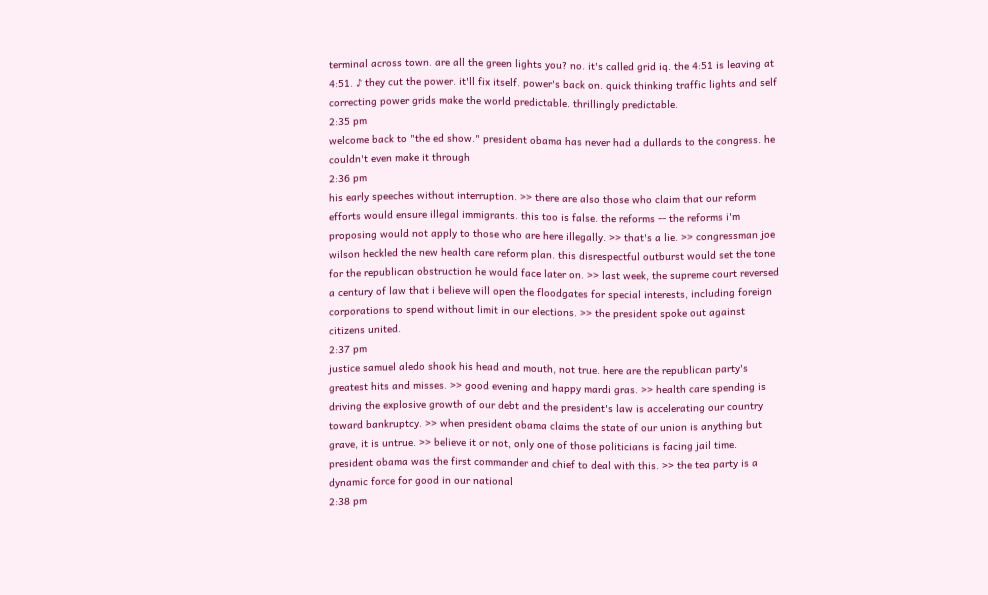terminal across town. are all the green lights you? no. it's called grid iq. the 4:51 is leaving at 4:51. ♪ they cut the power. it'll fix itself. power's back on. quick thinking traffic lights and self correcting power grids make the world predictable. thrillingly predictable.
2:35 pm
welcome back to "the ed show." president obama has never had a dullards to the congress. he couldn't even make it through
2:36 pm
his early speeches without interruption. >> there are also those who claim that our reform efforts would ensure illegal immigrants. this too is false. the reforms -- the reforms i'm proposing would not apply to those who are here illegally. >> that's a lie. >> congressman joe wilson heckled the new health care reform plan. this disrespectful outburst would set the tone for the republican obstruction he would face later on. >> last week, the supreme court reversed a century of law that i believe will open the floodgates for special interests, including foreign corporations to spend without limit in our elections. >> the president spoke out against citizens united.
2:37 pm
justice samuel aledo shook his head and mouth, not true. here are the republican party's greatest hits and misses. >> good evening and happy mardi gras. >> health care spending is driving the explosive growth of our debt and the president's law is accelerating our country toward bankruptcy. >> when president obama claims the state of our union is anything but grave, it is untrue. >> believe it or not, only one of those politicians is facing jail time. president obama was the first commander and chief to deal with this. >> the tea party is a dynamic force for good in our national
2:38 pm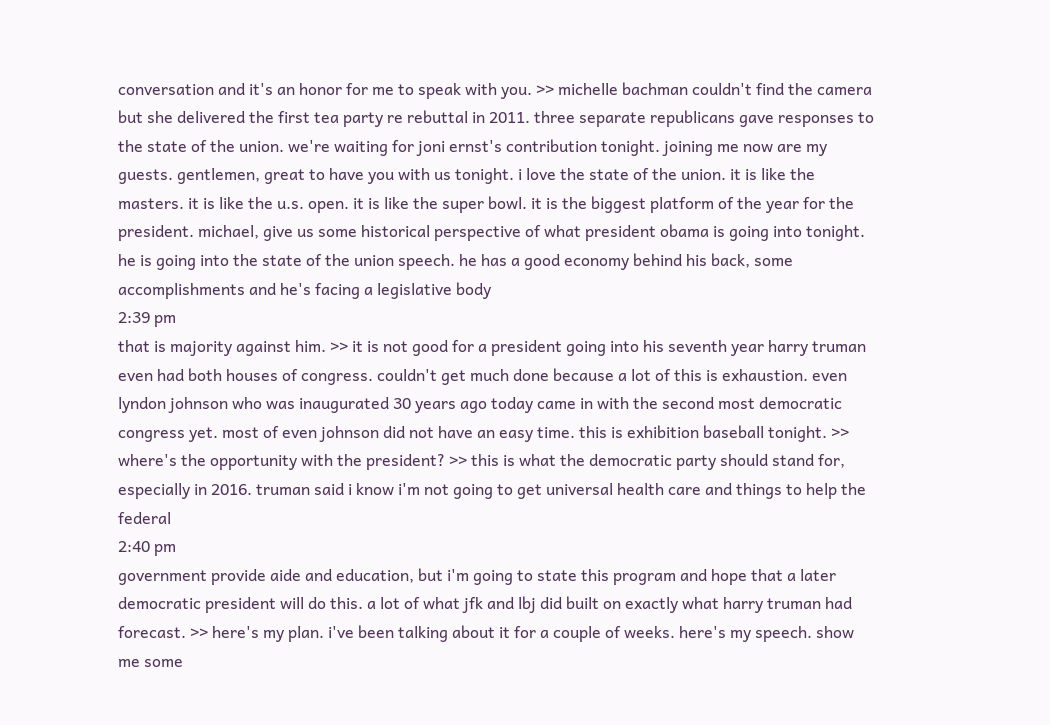conversation and it's an honor for me to speak with you. >> michelle bachman couldn't find the camera but she delivered the first tea party re rebuttal in 2011. three separate republicans gave responses to the state of the union. we're waiting for joni ernst's contribution tonight. joining me now are my guests. gentlemen, great to have you with us tonight. i love the state of the union. it is like the masters. it is like the u.s. open. it is like the super bowl. it is the biggest platform of the year for the president. michael, give us some historical perspective of what president obama is going into tonight. he is going into the state of the union speech. he has a good economy behind his back, some accomplishments and he's facing a legislative body
2:39 pm
that is majority against him. >> it is not good for a president going into his seventh year harry truman even had both houses of congress. couldn't get much done because a lot of this is exhaustion. even lyndon johnson who was inaugurated 30 years ago today came in with the second most democratic congress yet. most of even johnson did not have an easy time. this is exhibition baseball tonight. >> where's the opportunity with the president? >> this is what the democratic party should stand for, especially in 2016. truman said i know i'm not going to get universal health care and things to help the federal
2:40 pm
government provide aide and education, but i'm going to state this program and hope that a later democratic president will do this. a lot of what jfk and lbj did built on exactly what harry truman had forecast. >> here's my plan. i've been talking about it for a couple of weeks. here's my speech. show me some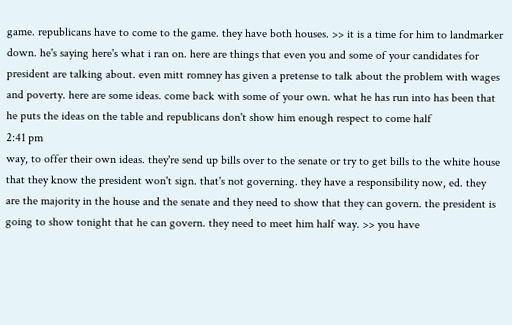game. republicans have to come to the game. they have both houses. >> it is a time for him to landmarker down. he's saying here's what i ran on. here are things that even you and some of your candidates for president are talking about. even mitt romney has given a pretense to talk about the problem with wages and poverty. here are some ideas. come back with some of your own. what he has run into has been that he puts the ideas on the table and republicans don't show him enough respect to come half
2:41 pm
way, to offer their own ideas. they're send up bills over to the senate or try to get bills to the white house that they know the president won't sign. that's not governing. they have a responsibility now, ed. they are the majority in the house and the senate and they need to show that they can govern. the president is going to show tonight that he can govern. they need to meet him half way. >> you have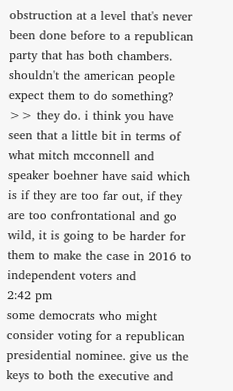obstruction at a level that's never been done before to a republican party that has both chambers. shouldn't the american people expect them to do something? >> they do. i think you have seen that a little bit in terms of what mitch mcconnell and speaker boehner have said which is if they are too far out, if they are too confrontational and go wild, it is going to be harder for them to make the case in 2016 to independent voters and
2:42 pm
some democrats who might consider voting for a republican presidential nominee. give us the keys to both the executive and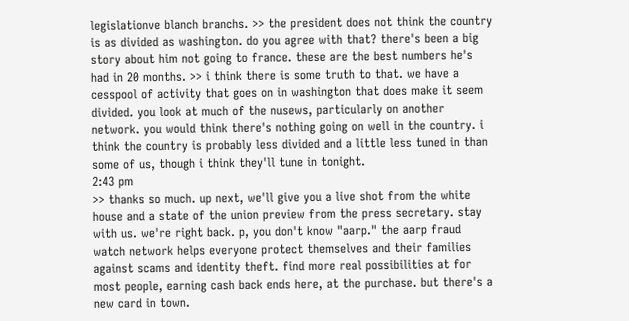legislationve blanch branchs. >> the president does not think the country is as divided as washington. do you agree with that? there's been a big story about him not going to france. these are the best numbers he's had in 20 months. >> i think there is some truth to that. we have a cesspool of activity that goes on in washington that does make it seem divided. you look at much of the nusews, particularly on another network. you would think there's nothing going on well in the country. i think the country is probably less divided and a little less tuned in than some of us, though i think they'll tune in tonight.
2:43 pm
>> thanks so much. up next, we'll give you a live shot from the white house and a state of the union preview from the press secretary. stay with us. we're right back. p, you don't know "aarp." the aarp fraud watch network helps everyone protect themselves and their families against scams and identity theft. find more real possibilities at for most people, earning cash back ends here, at the purchase. but there's a new card in town.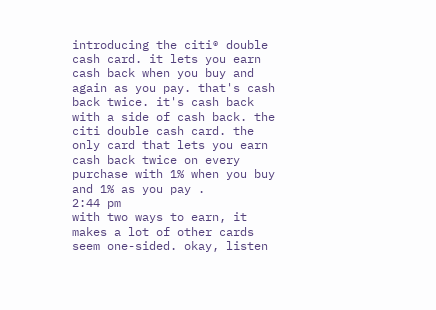introducing the citi® double cash card. it lets you earn cash back when you buy and again as you pay. that's cash back twice. it's cash back with a side of cash back. the citi double cash card. the only card that lets you earn cash back twice on every purchase with 1% when you buy and 1% as you pay .
2:44 pm
with two ways to earn, it makes a lot of other cards seem one-sided. okay, listen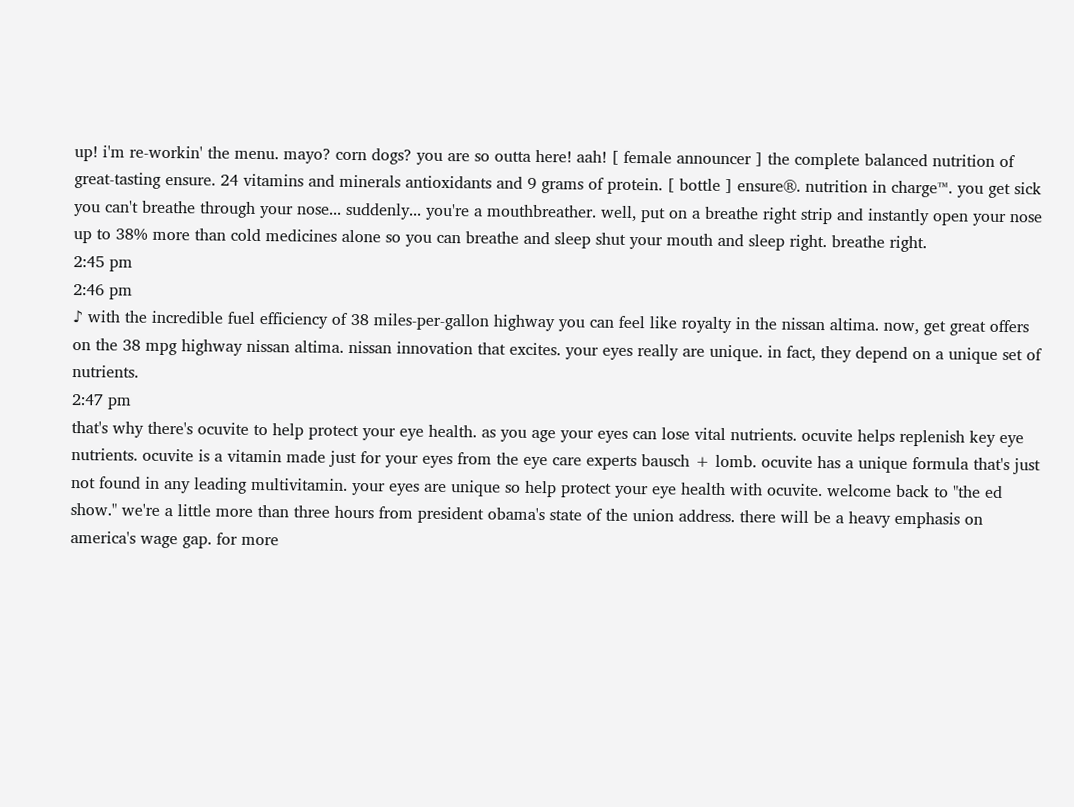up! i'm re-workin' the menu. mayo? corn dogs? you are so outta here! aah! [ female announcer ] the complete balanced nutrition of great-tasting ensure. 24 vitamins and minerals antioxidants and 9 grams of protein. [ bottle ] ensure®. nutrition in charge™. you get sick you can't breathe through your nose... suddenly... you're a mouthbreather. well, put on a breathe right strip and instantly open your nose up to 38% more than cold medicines alone so you can breathe and sleep shut your mouth and sleep right. breathe right.
2:45 pm
2:46 pm
♪ with the incredible fuel efficiency of 38 miles-per-gallon highway you can feel like royalty in the nissan altima. now, get great offers on the 38 mpg highway nissan altima. nissan innovation that excites. your eyes really are unique. in fact, they depend on a unique set of nutrients.
2:47 pm
that's why there's ocuvite to help protect your eye health. as you age your eyes can lose vital nutrients. ocuvite helps replenish key eye nutrients. ocuvite is a vitamin made just for your eyes from the eye care experts bausch + lomb. ocuvite has a unique formula that's just not found in any leading multivitamin. your eyes are unique so help protect your eye health with ocuvite. welcome back to "the ed show." we're a little more than three hours from president obama's state of the union address. there will be a heavy emphasis on america's wage gap. for more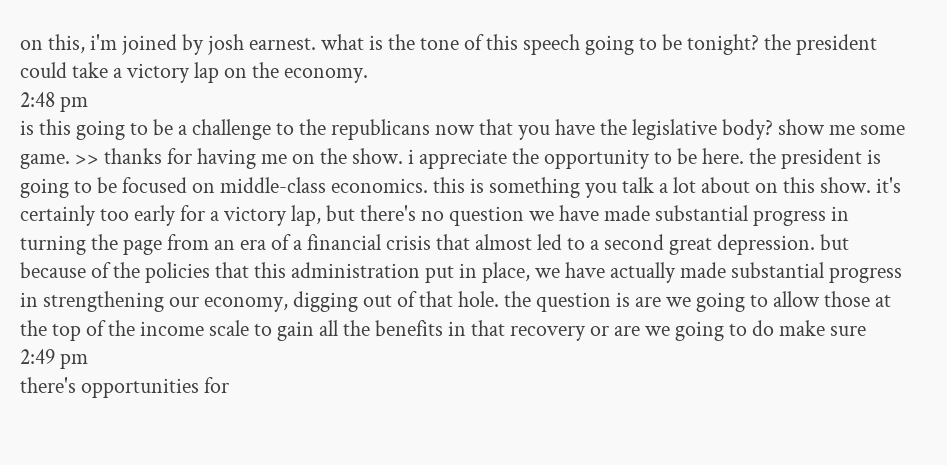on this, i'm joined by josh earnest. what is the tone of this speech going to be tonight? the president could take a victory lap on the economy.
2:48 pm
is this going to be a challenge to the republicans now that you have the legislative body? show me some game. >> thanks for having me on the show. i appreciate the opportunity to be here. the president is going to be focused on middle-class economics. this is something you talk a lot about on this show. it's certainly too early for a victory lap, but there's no question we have made substantial progress in turning the page from an era of a financial crisis that almost led to a second great depression. but because of the policies that this administration put in place, we have actually made substantial progress in strengthening our economy, digging out of that hole. the question is are we going to allow those at the top of the income scale to gain all the benefits in that recovery or are we going to do make sure
2:49 pm
there's opportunities for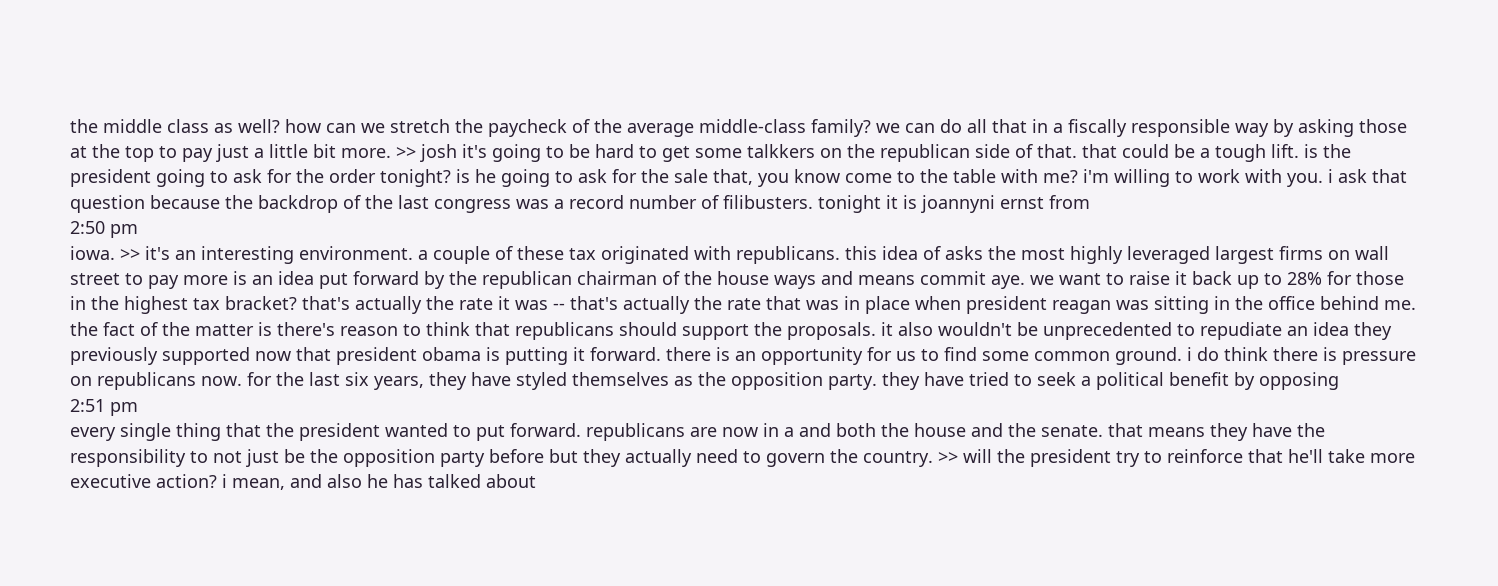the middle class as well? how can we stretch the paycheck of the average middle-class family? we can do all that in a fiscally responsible way by asking those at the top to pay just a little bit more. >> josh it's going to be hard to get some talkkers on the republican side of that. that could be a tough lift. is the president going to ask for the order tonight? is he going to ask for the sale that, you know come to the table with me? i'm willing to work with you. i ask that question because the backdrop of the last congress was a record number of filibusters. tonight it is joannyni ernst from
2:50 pm
iowa. >> it's an interesting environment. a couple of these tax originated with republicans. this idea of asks the most highly leveraged largest firms on wall street to pay more is an idea put forward by the republican chairman of the house ways and means commit aye. we want to raise it back up to 28% for those in the highest tax bracket? that's actually the rate it was -- that's actually the rate that was in place when president reagan was sitting in the office behind me. the fact of the matter is there's reason to think that republicans should support the proposals. it also wouldn't be unprecedented to repudiate an idea they previously supported now that president obama is putting it forward. there is an opportunity for us to find some common ground. i do think there is pressure on republicans now. for the last six years, they have styled themselves as the opposition party. they have tried to seek a political benefit by opposing
2:51 pm
every single thing that the president wanted to put forward. republicans are now in a and both the house and the senate. that means they have the responsibility to not just be the opposition party before but they actually need to govern the country. >> will the president try to reinforce that he'll take more executive action? i mean, and also he has talked about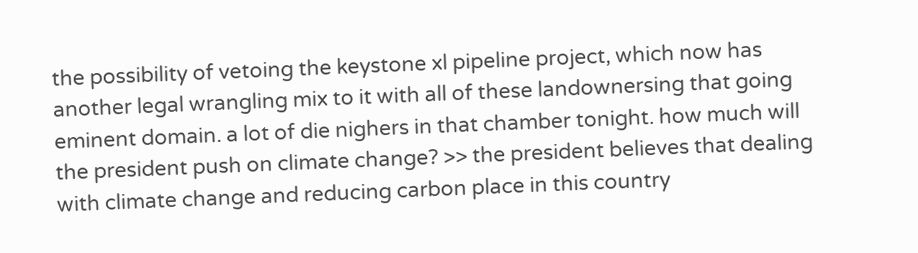the possibility of vetoing the keystone xl pipeline project, which now has another legal wrangling mix to it with all of these landownersing that going eminent domain. a lot of die nighers in that chamber tonight. how much will the president push on climate change? >> the president believes that dealing with climate change and reducing carbon place in this country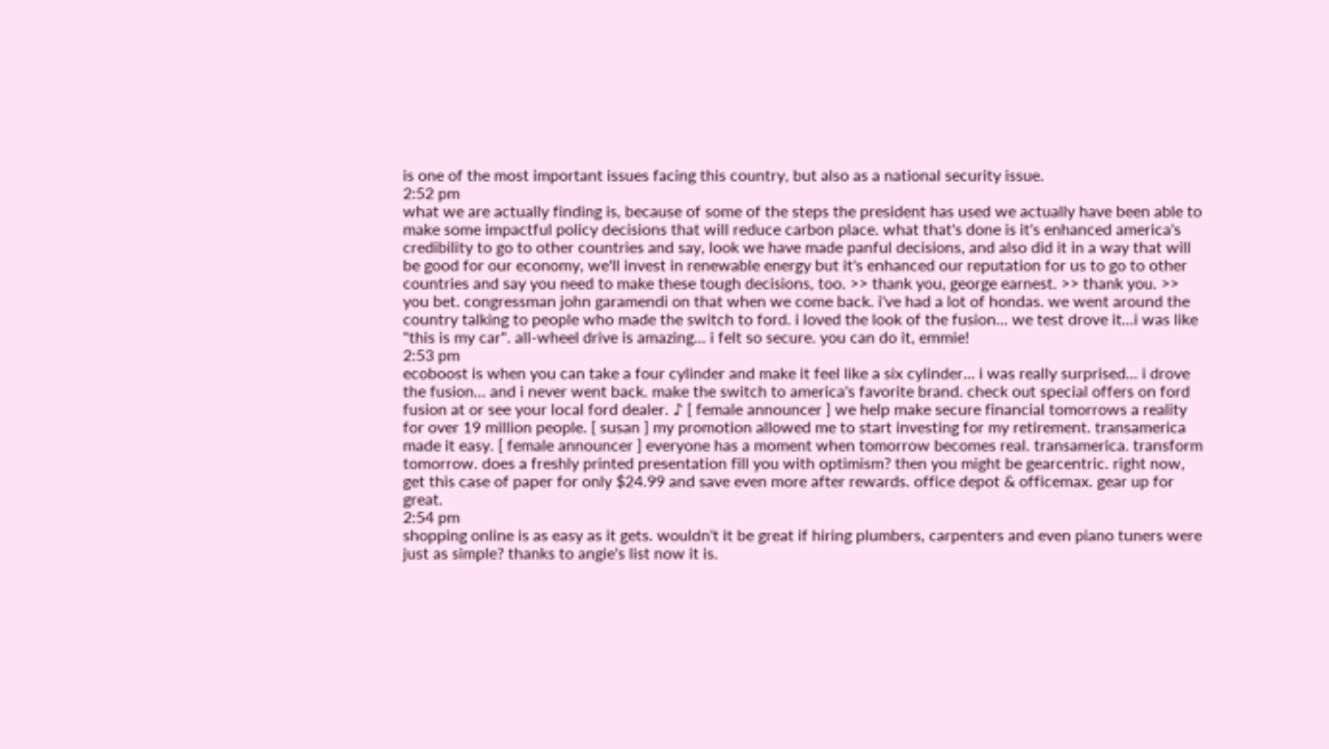is one of the most important issues facing this country, but also as a national security issue.
2:52 pm
what we are actually finding is, because of some of the steps the president has used we actually have been able to make some impactful policy decisions that will reduce carbon place. what that's done is it's enhanced america's credibility to go to other countries and say, look we have made panful decisions, and also did it in a way that will be good for our economy, we'll invest in renewable energy but it's enhanced our reputation for us to go to other countries and say you need to make these tough decisions, too. >> thank you, george earnest. >> thank you. >> you bet. congressman john garamendi on that when we come back. i've had a lot of hondas. we went around the country talking to people who made the switch to ford. i loved the look of the fusion... we test drove it...i was like "this is my car". all-wheel drive is amazing... i felt so secure. you can do it, emmie!
2:53 pm
ecoboost is when you can take a four cylinder and make it feel like a six cylinder... i was really surprised... i drove the fusion... and i never went back. make the switch to america's favorite brand. check out special offers on ford fusion at or see your local ford dealer. ♪ [ female announcer ] we help make secure financial tomorrows a reality for over 19 million people. [ susan ] my promotion allowed me to start investing for my retirement. transamerica made it easy. [ female announcer ] everyone has a moment when tomorrow becomes real. transamerica. transform tomorrow. does a freshly printed presentation fill you with optimism? then you might be gearcentric. right now, get this case of paper for only $24.99 and save even more after rewards. office depot & officemax. gear up for great.
2:54 pm
shopping online is as easy as it gets. wouldn't it be great if hiring plumbers, carpenters and even piano tuners were just as simple? thanks to angie's list now it is.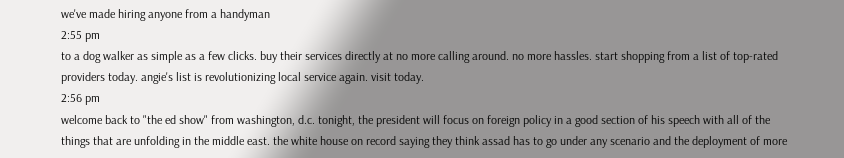we've made hiring anyone from a handyman
2:55 pm
to a dog walker as simple as a few clicks. buy their services directly at no more calling around. no more hassles. start shopping from a list of top-rated providers today. angie's list is revolutionizing local service again. visit today.
2:56 pm
welcome back to "the ed show" from washington, d.c. tonight, the president will focus on foreign policy in a good section of his speech with all of the things that are unfolding in the middle east. the white house on record saying they think assad has to go under any scenario and the deployment of more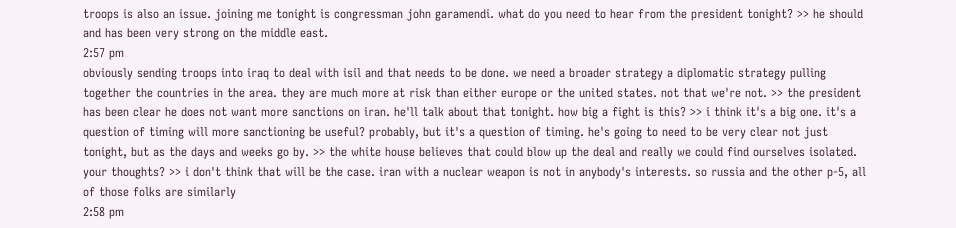troops is also an issue. joining me tonight is congressman john garamendi. what do you need to hear from the president tonight? >> he should and has been very strong on the middle east.
2:57 pm
obviously sending troops into iraq to deal with isil and that needs to be done. we need a broader strategy a diplomatic strategy pulling together the countries in the area. they are much more at risk than either europe or the united states. not that we're not. >> the president has been clear he does not want more sanctions on iran. he'll talk about that tonight. how big a fight is this? >> i think it's a big one. it's a question of timing will more sanctioning be useful? probably, but it's a question of timing. he's going to need to be very clear not just tonight, but as the days and weeks go by. >> the white house believes that could blow up the deal and really we could find ourselves isolated. your thoughts? >> i don't think that will be the case. iran with a nuclear weapon is not in anybody's interests. so russia and the other p-5, all of those folks are similarly
2:58 pm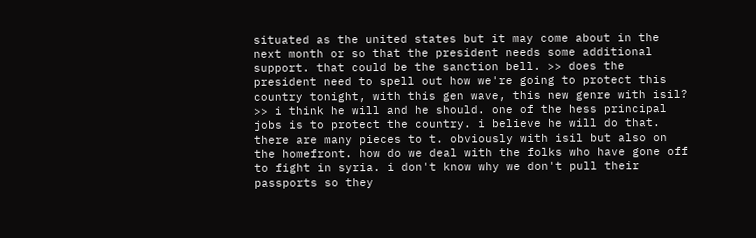situated as the united states but it may come about in the next month or so that the president needs some additional support. that could be the sanction bell. >> does the president need to spell out how we're going to protect this country tonight, with this gen wave, this new genre with isil? >> i think he will and he should. one of the hess principal jobs is to protect the country. i believe he will do that. there are many pieces to t. obviously with isil but also on the homefront. how do we deal with the folks who have gone off to fight in syria. i don't know why we don't pull their passports so they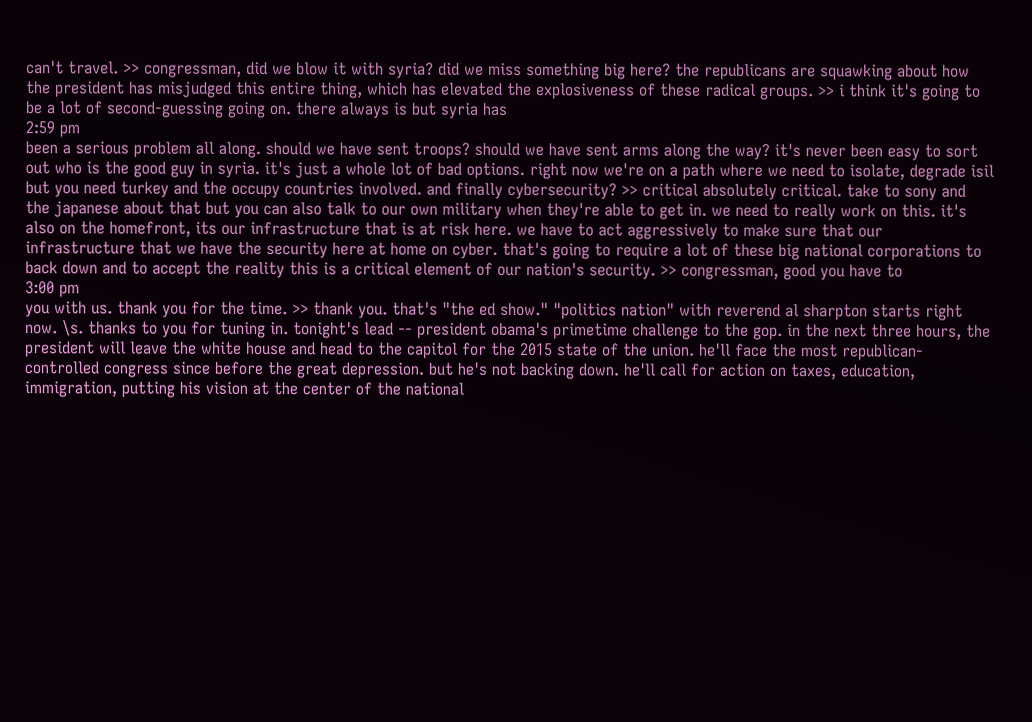can't travel. >> congressman, did we blow it with syria? did we miss something big here? the republicans are squawking about how the president has misjudged this entire thing, which has elevated the explosiveness of these radical groups. >> i think it's going to be a lot of second-guessing going on. there always is but syria has
2:59 pm
been a serious problem all along. should we have sent troops? should we have sent arms along the way? it's never been easy to sort out who is the good guy in syria. it's just a whole lot of bad options. right now we're on a path where we need to isolate, degrade isil but you need turkey and the occupy countries involved. and finally cybersecurity? >> critical absolutely critical. take to sony and the japanese about that but you can also talk to our own military when they're able to get in. we need to really work on this. it's also on the homefront, its our infrastructure that is at risk here. we have to act aggressively to make sure that our infrastructure that we have the security here at home on cyber. that's going to require a lot of these big national corporations to back down and to accept the reality this is a critical element of our nation's security. >> congressman, good you have to
3:00 pm
you with us. thank you for the time. >> thank you. that's "the ed show." "politics nation" with reverend al sharpton starts right now. \s. thanks to you for tuning in. tonight's lead -- president obama's primetime challenge to the gop. in the next three hours, the president will leave the white house and head to the capitol for the 2015 state of the union. he'll face the most republican-controlled congress since before the great depression. but he's not backing down. he'll call for action on taxes, education, immigration, putting his vision at the center of the national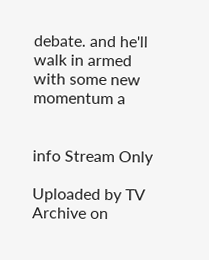debate. and he'll walk in armed with some new momentum a


info Stream Only

Uploaded by TV Archive on